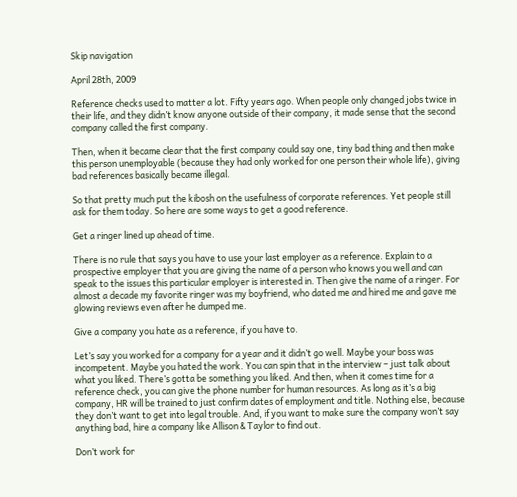Skip navigation

April 28th, 2009

Reference checks used to matter a lot. Fifty years ago. When people only changed jobs twice in their life, and they didn’t know anyone outside of their company, it made sense that the second company called the first company.

Then, when it became clear that the first company could say one, tiny bad thing and then make this person unemployable (because they had only worked for one person their whole life), giving bad references basically became illegal.

So that pretty much put the kibosh on the usefulness of corporate references. Yet people still ask for them today. So here are some ways to get a good reference.

Get a ringer lined up ahead of time.

There is no rule that says you have to use your last employer as a reference. Explain to a prospective employer that you are giving the name of a person who knows you well and can speak to the issues this particular employer is interested in. Then give the name of a ringer. For almost a decade my favorite ringer was my boyfriend, who dated me and hired me and gave me glowing reviews even after he dumped me.

Give a company you hate as a reference, if you have to.

Let’s say you worked for a company for a year and it didn’t go well. Maybe your boss was incompetent. Maybe you hated the work. You can spin that in the interview – just talk about what you liked. There’s gotta be something you liked. And then, when it comes time for a reference check, you can give the phone number for human resources. As long as it’s a big company, HR will be trained to just confirm dates of employment and title. Nothing else, because they don’t want to get into legal trouble. And, if you want to make sure the company won’t say anything bad, hire a company like Allison & Taylor to find out.

Don’t work for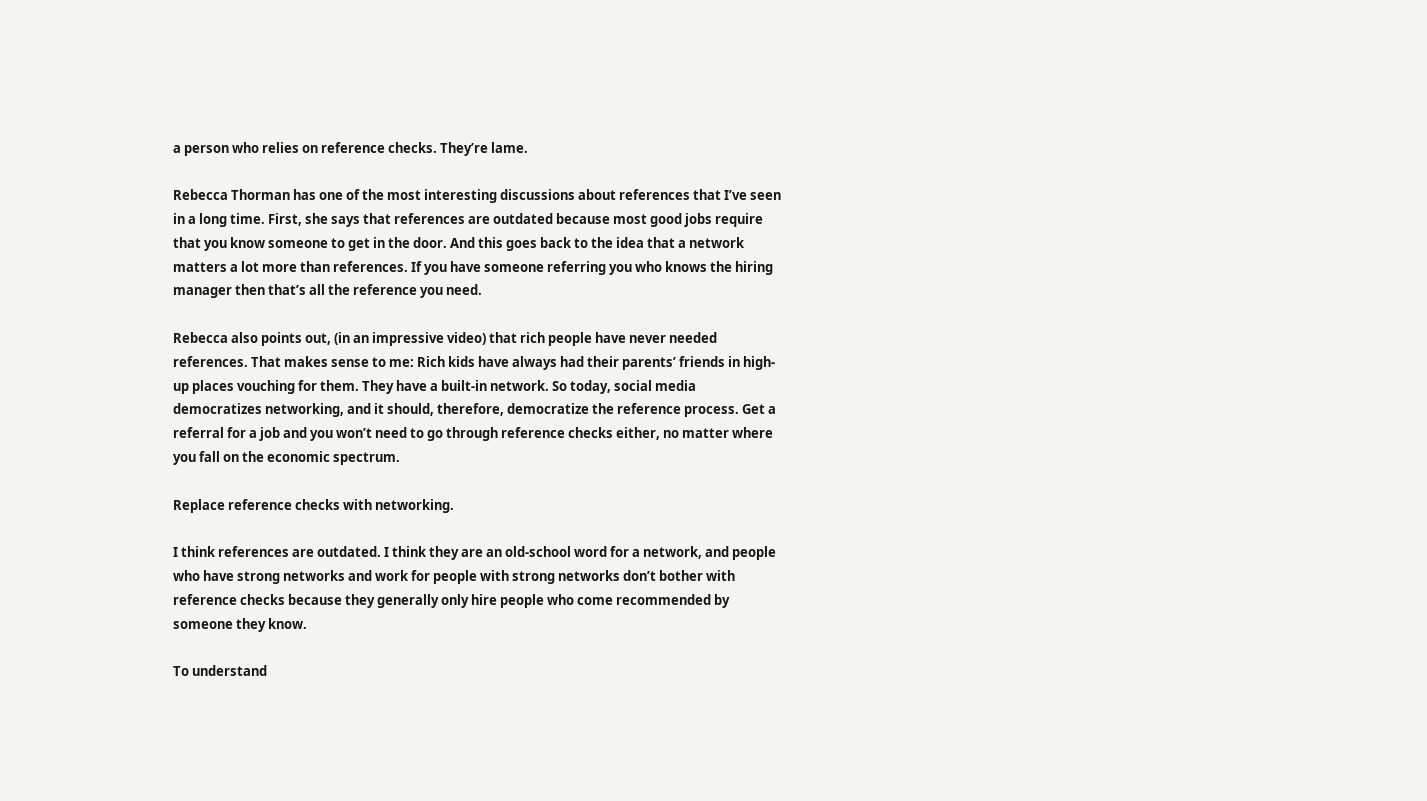a person who relies on reference checks. They’re lame.

Rebecca Thorman has one of the most interesting discussions about references that I’ve seen in a long time. First, she says that references are outdated because most good jobs require that you know someone to get in the door. And this goes back to the idea that a network matters a lot more than references. If you have someone referring you who knows the hiring manager then that’s all the reference you need.

Rebecca also points out, (in an impressive video) that rich people have never needed references. That makes sense to me: Rich kids have always had their parents’ friends in high-up places vouching for them. They have a built-in network. So today, social media democratizes networking, and it should, therefore, democratize the reference process. Get a referral for a job and you won’t need to go through reference checks either, no matter where you fall on the economic spectrum.

Replace reference checks with networking.

I think references are outdated. I think they are an old-school word for a network, and people who have strong networks and work for people with strong networks don’t bother with reference checks because they generally only hire people who come recommended by someone they know.

To understand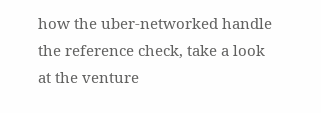how the uber-networked handle the reference check, take a look at the venture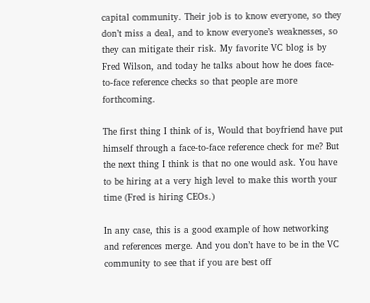capital community. Their job is to know everyone, so they don’t miss a deal, and to know everyone’s weaknesses, so they can mitigate their risk. My favorite VC blog is by Fred Wilson, and today he talks about how he does face-to-face reference checks so that people are more forthcoming.

The first thing I think of is, Would that boyfriend have put himself through a face-to-face reference check for me? But the next thing I think is that no one would ask. You have to be hiring at a very high level to make this worth your time (Fred is hiring CEOs.)

In any case, this is a good example of how networking and references merge. And you don’t have to be in the VC community to see that if you are best off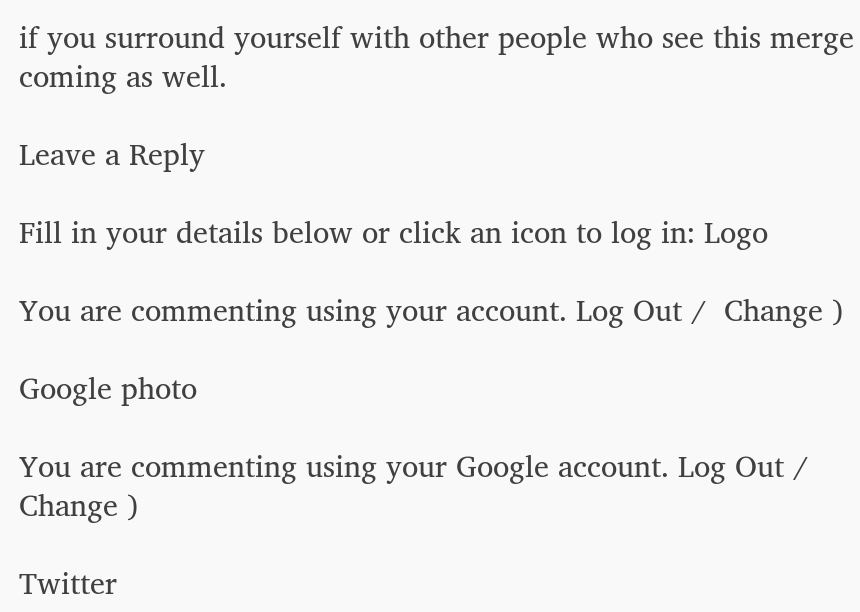if you surround yourself with other people who see this merge coming as well.

Leave a Reply

Fill in your details below or click an icon to log in: Logo

You are commenting using your account. Log Out /  Change )

Google photo

You are commenting using your Google account. Log Out /  Change )

Twitter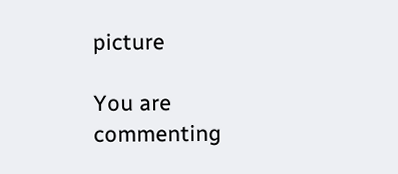picture

You are commenting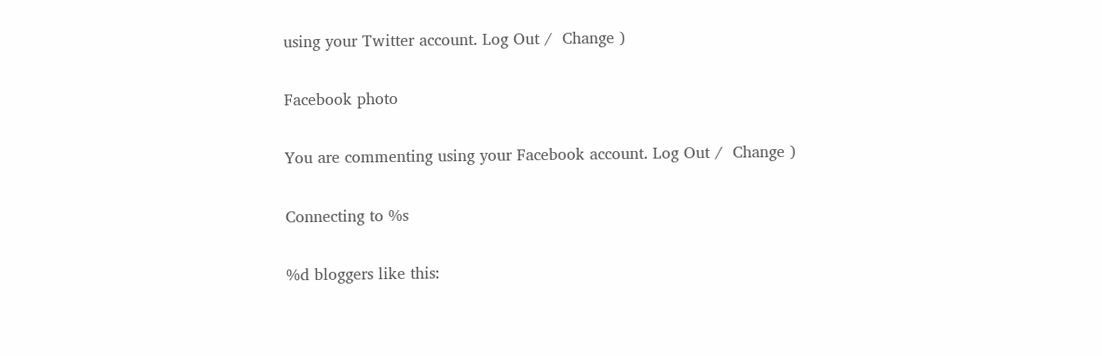using your Twitter account. Log Out /  Change )

Facebook photo

You are commenting using your Facebook account. Log Out /  Change )

Connecting to %s

%d bloggers like this: